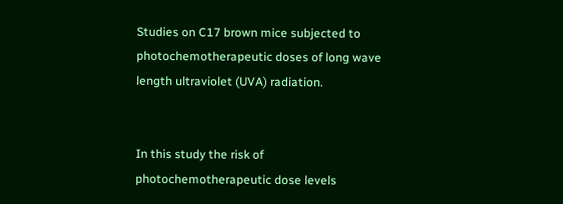Studies on C17 brown mice subjected to photochemotherapeutic doses of long wave length ultraviolet (UVA) radiation.


In this study the risk of photochemotherapeutic dose levels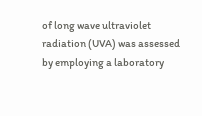of long wave ultraviolet radiation (UVA) was assessed by employing a laboratory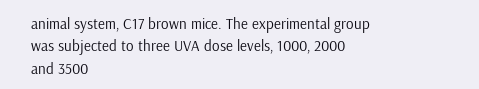animal system, C17 brown mice. The experimental group was subjected to three UVA dose levels, 1000, 2000 and 3500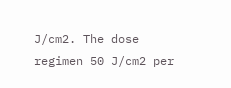J/cm2. The dose regimen 50 J/cm2 per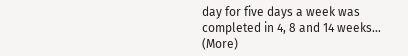day for five days a week was completed in 4, 8 and 14 weeks… (More)